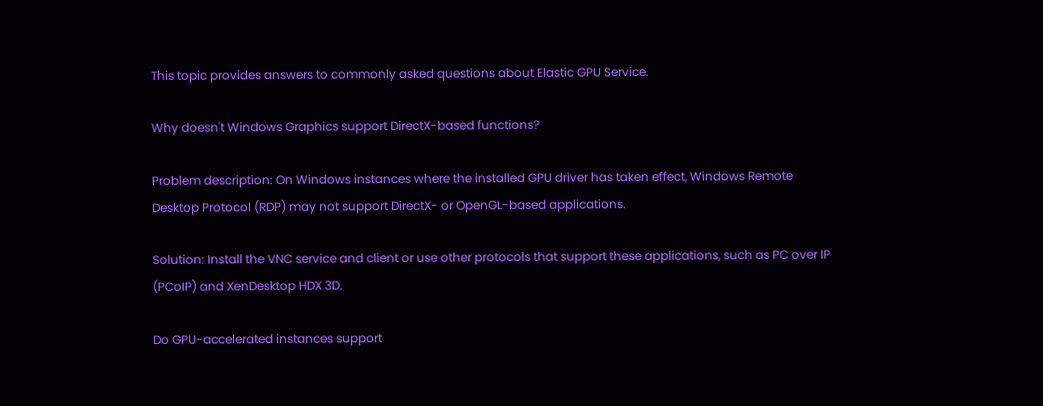This topic provides answers to commonly asked questions about Elastic GPU Service.

Why doesn't Windows Graphics support DirectX-based functions?

Problem description: On Windows instances where the installed GPU driver has taken effect, Windows Remote Desktop Protocol (RDP) may not support DirectX- or OpenGL-based applications.

Solution: Install the VNC service and client or use other protocols that support these applications, such as PC over IP (PCoIP) and XenDesktop HDX 3D.

Do GPU-accelerated instances support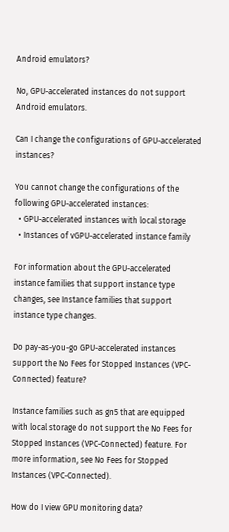Android emulators?

No, GPU-accelerated instances do not support Android emulators.

Can I change the configurations of GPU-accelerated instances?

You cannot change the configurations of the following GPU-accelerated instances:
  • GPU-accelerated instances with local storage
  • Instances of vGPU-accelerated instance family

For information about the GPU-accelerated instance families that support instance type changes, see Instance families that support instance type changes.

Do pay-as-you-go GPU-accelerated instances support the No Fees for Stopped Instances (VPC-Connected) feature?

Instance families such as gn5 that are equipped with local storage do not support the No Fees for Stopped Instances (VPC-Connected) feature. For more information, see No Fees for Stopped Instances (VPC-Connected).

How do I view GPU monitoring data?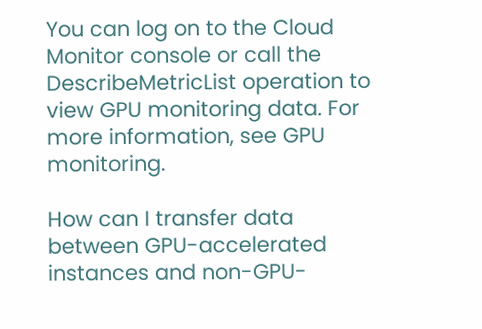You can log on to the Cloud Monitor console or call the DescribeMetricList operation to view GPU monitoring data. For more information, see GPU monitoring.

How can I transfer data between GPU-accelerated instances and non-GPU-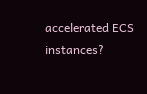accelerated ECS instances?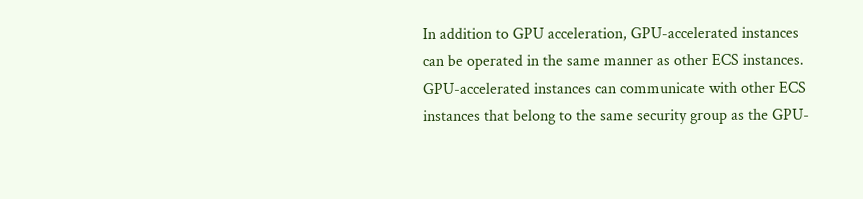In addition to GPU acceleration, GPU-accelerated instances can be operated in the same manner as other ECS instances. GPU-accelerated instances can communicate with other ECS instances that belong to the same security group as the GPU-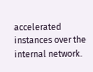accelerated instances over the internal network.